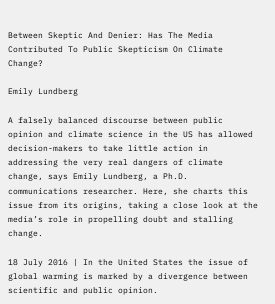Between Skeptic And Denier: Has The Media Contributed To Public Skepticism On Climate Change?

Emily Lundberg

A falsely balanced discourse between public opinion and climate science in the US has allowed decision-makers to take little action in addressing the very real dangers of climate change, says Emily Lundberg, a Ph.D. communications researcher. Here, she charts this issue from its origins, taking a close look at the media’s role in propelling doubt and stalling change.

18 July 2016 | In the United States the issue of global warming is marked by a divergence between scientific and public opinion.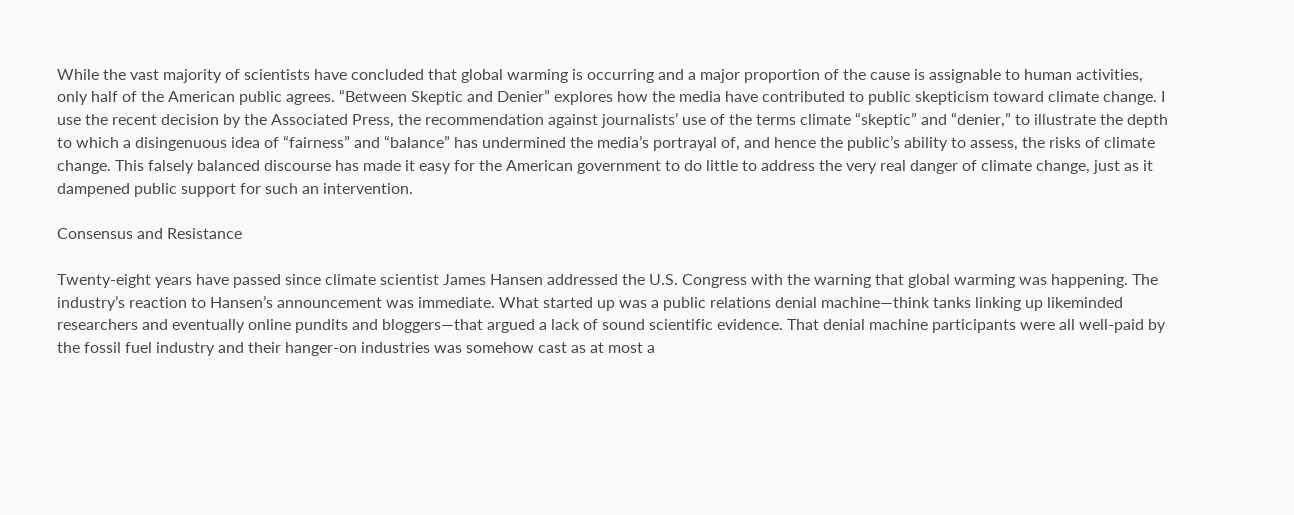While the vast majority of scientists have concluded that global warming is occurring and a major proportion of the cause is assignable to human activities, only half of the American public agrees. “Between Skeptic and Denier” explores how the media have contributed to public skepticism toward climate change. I use the recent decision by the Associated Press, the recommendation against journalists’ use of the terms climate “skeptic” and “denier,” to illustrate the depth to which a disingenuous idea of “fairness” and “balance” has undermined the media’s portrayal of, and hence the public’s ability to assess, the risks of climate change. This falsely balanced discourse has made it easy for the American government to do little to address the very real danger of climate change, just as it dampened public support for such an intervention.

Consensus and Resistance

Twenty-eight years have passed since climate scientist James Hansen addressed the U.S. Congress with the warning that global warming was happening. The industry’s reaction to Hansen’s announcement was immediate. What started up was a public relations denial machine—think tanks linking up likeminded researchers and eventually online pundits and bloggers—that argued a lack of sound scientific evidence. That denial machine participants were all well-paid by the fossil fuel industry and their hanger-on industries was somehow cast as at most a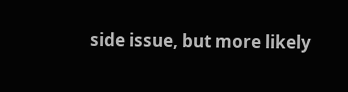side issue, but more likely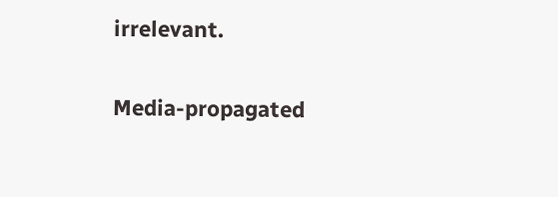irrelevant.

Media-propagated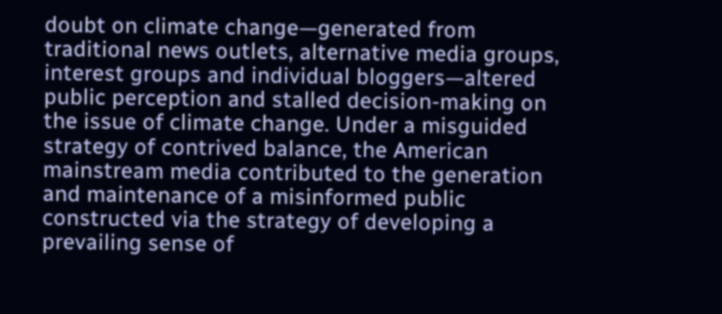doubt on climate change—generated from traditional news outlets, alternative media groups, interest groups and individual bloggers—altered public perception and stalled decision-making on the issue of climate change. Under a misguided strategy of contrived balance, the American mainstream media contributed to the generation and maintenance of a misinformed public constructed via the strategy of developing a prevailing sense of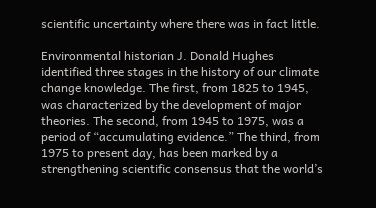scientific uncertainty where there was in fact little.

Environmental historian J. Donald Hughes identified three stages in the history of our climate change knowledge. The first, from 1825 to 1945, was characterized by the development of major theories. The second, from 1945 to 1975, was a period of “accumulating evidence.” The third, from 1975 to present day, has been marked by a strengthening scientific consensus that the world’s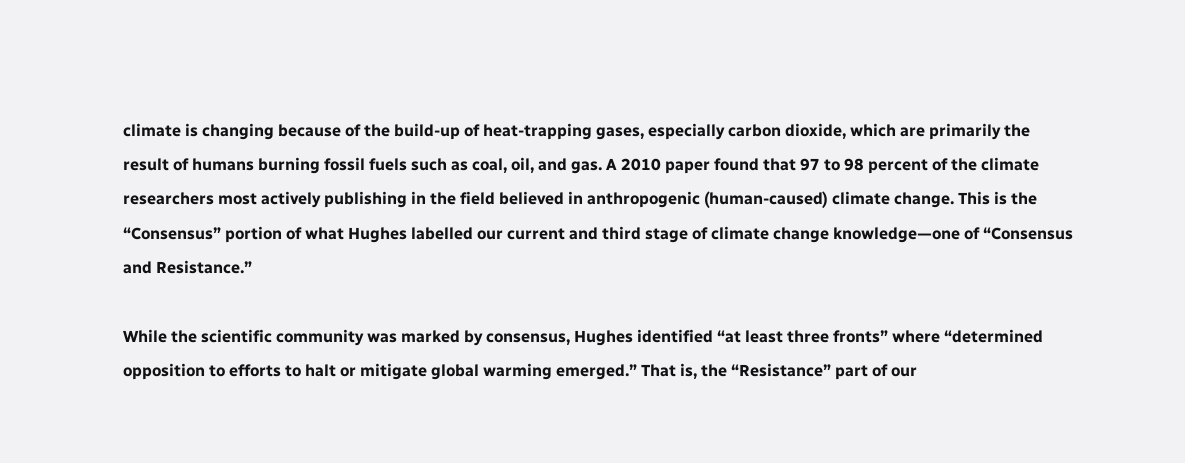climate is changing because of the build-up of heat-trapping gases, especially carbon dioxide, which are primarily the result of humans burning fossil fuels such as coal, oil, and gas. A 2010 paper found that 97 to 98 percent of the climate researchers most actively publishing in the field believed in anthropogenic (human-caused) climate change. This is the “Consensus” portion of what Hughes labelled our current and third stage of climate change knowledge—one of “Consensus and Resistance.”

While the scientific community was marked by consensus, Hughes identified “at least three fronts” where “determined opposition to efforts to halt or mitigate global warming emerged.” That is, the “Resistance” part of our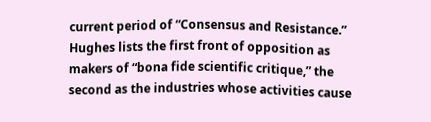current period of “Consensus and Resistance.” Hughes lists the first front of opposition as makers of “bona fide scientific critique,” the second as the industries whose activities cause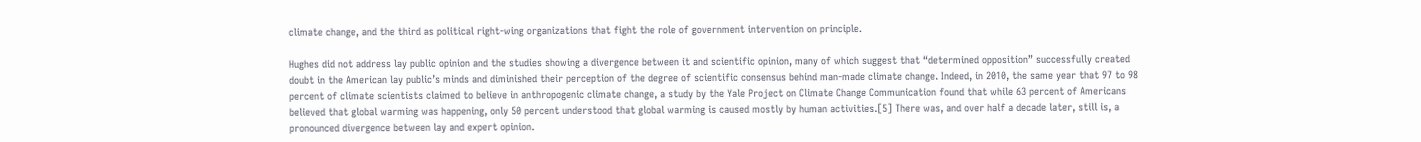climate change, and the third as political right-wing organizations that fight the role of government intervention on principle.

Hughes did not address lay public opinion and the studies showing a divergence between it and scientific opinion, many of which suggest that “determined opposition” successfully created doubt in the American lay public’s minds and diminished their perception of the degree of scientific consensus behind man-made climate change. Indeed, in 2010, the same year that 97 to 98 percent of climate scientists claimed to believe in anthropogenic climate change, a study by the Yale Project on Climate Change Communication found that while 63 percent of Americans believed that global warming was happening, only 50 percent understood that global warming is caused mostly by human activities.[5] There was, and over half a decade later, still is, a pronounced divergence between lay and expert opinion.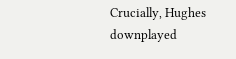Crucially, Hughes downplayed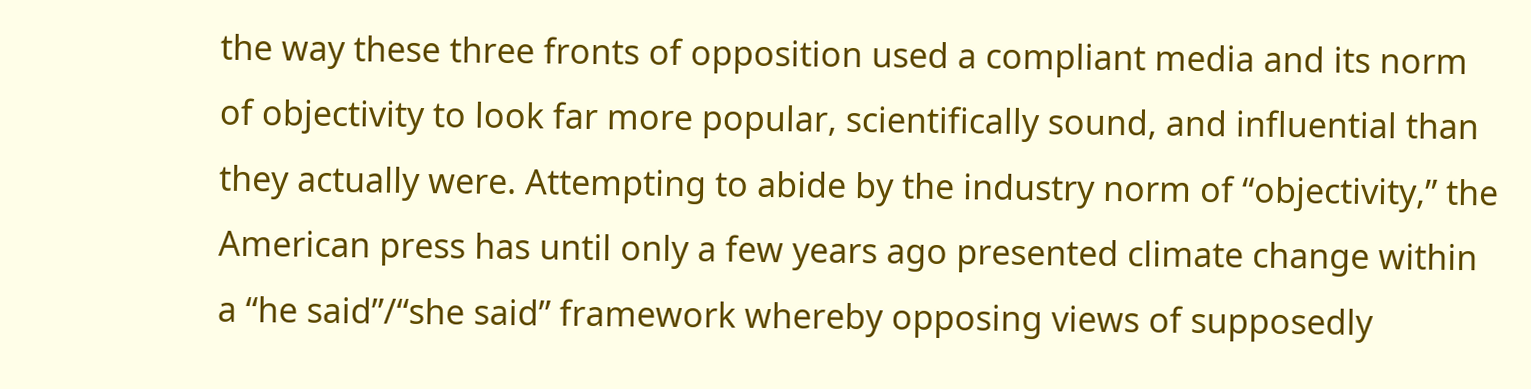the way these three fronts of opposition used a compliant media and its norm of objectivity to look far more popular, scientifically sound, and influential than they actually were. Attempting to abide by the industry norm of “objectivity,” the American press has until only a few years ago presented climate change within a “he said”/“she said” framework whereby opposing views of supposedly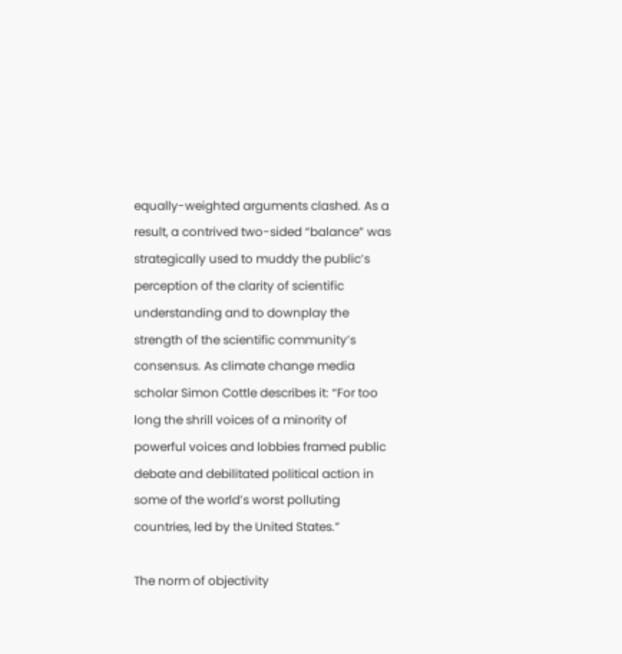equally-weighted arguments clashed. As a result, a contrived two-sided “balance” was strategically used to muddy the public’s perception of the clarity of scientific understanding and to downplay the strength of the scientific community’s consensus. As climate change media scholar Simon Cottle describes it: “For too long the shrill voices of a minority of powerful voices and lobbies framed public debate and debilitated political action in some of the world’s worst polluting countries, led by the United States.”

The norm of objectivity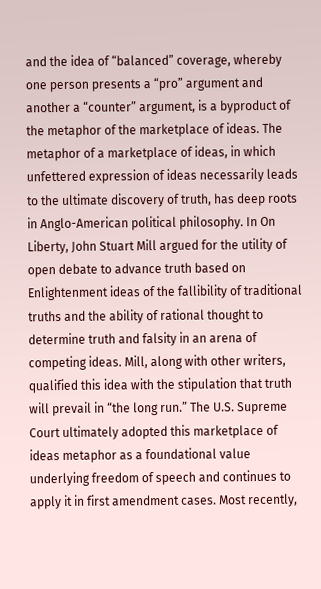and the idea of “balanced” coverage, whereby one person presents a “pro” argument and another a “counter” argument, is a byproduct of the metaphor of the marketplace of ideas. The metaphor of a marketplace of ideas, in which unfettered expression of ideas necessarily leads to the ultimate discovery of truth, has deep roots in Anglo-American political philosophy. In On Liberty, John Stuart Mill argued for the utility of open debate to advance truth based on Enlightenment ideas of the fallibility of traditional truths and the ability of rational thought to determine truth and falsity in an arena of competing ideas. Mill, along with other writers, qualified this idea with the stipulation that truth will prevail in “the long run.” The U.S. Supreme Court ultimately adopted this marketplace of ideas metaphor as a foundational value underlying freedom of speech and continues to apply it in first amendment cases. Most recently,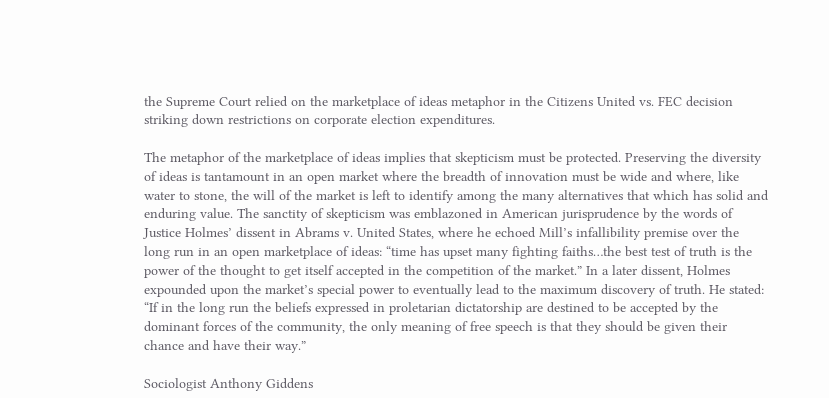the Supreme Court relied on the marketplace of ideas metaphor in the Citizens United vs. FEC decision striking down restrictions on corporate election expenditures.

The metaphor of the marketplace of ideas implies that skepticism must be protected. Preserving the diversity of ideas is tantamount in an open market where the breadth of innovation must be wide and where, like water to stone, the will of the market is left to identify among the many alternatives that which has solid and enduring value. The sanctity of skepticism was emblazoned in American jurisprudence by the words of Justice Holmes’ dissent in Abrams v. United States, where he echoed Mill’s infallibility premise over the long run in an open marketplace of ideas: “time has upset many fighting faiths…the best test of truth is the power of the thought to get itself accepted in the competition of the market.” In a later dissent, Holmes expounded upon the market’s special power to eventually lead to the maximum discovery of truth. He stated: “If in the long run the beliefs expressed in proletarian dictatorship are destined to be accepted by the dominant forces of the community, the only meaning of free speech is that they should be given their chance and have their way.”

Sociologist Anthony Giddens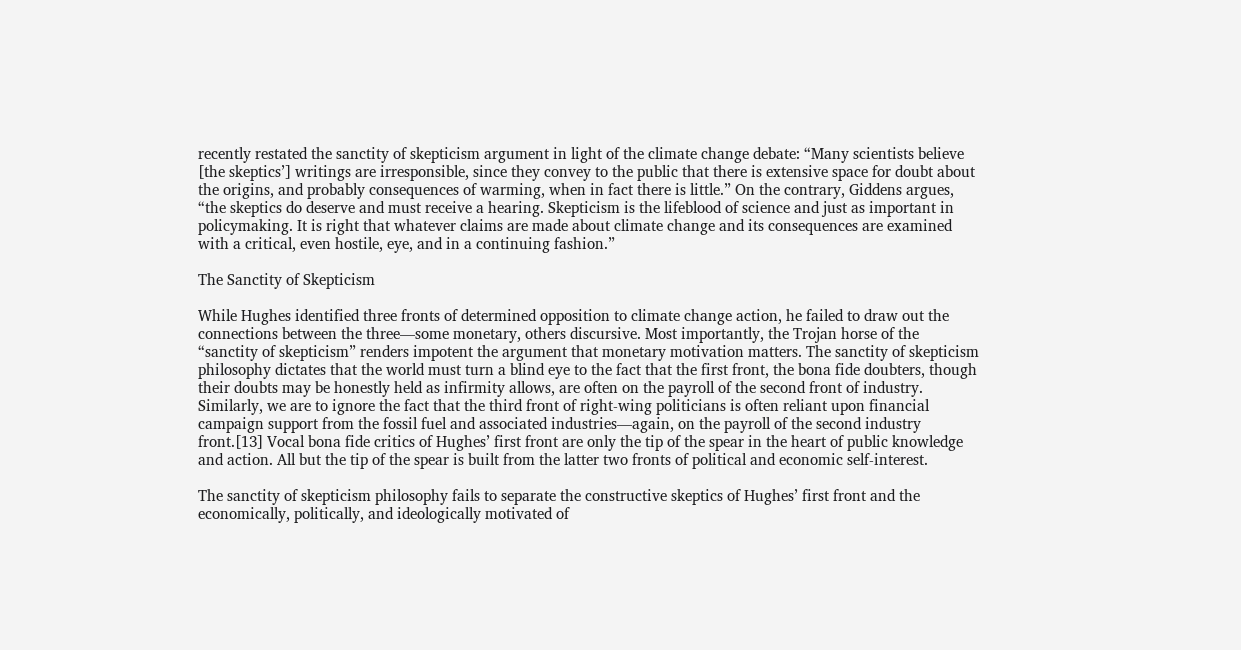recently restated the sanctity of skepticism argument in light of the climate change debate: “Many scientists believe [the skeptics’] writings are irresponsible, since they convey to the public that there is extensive space for doubt about the origins, and probably consequences of warming, when in fact there is little.” On the contrary, Giddens argues, “the skeptics do deserve and must receive a hearing. Skepticism is the lifeblood of science and just as important in policymaking. It is right that whatever claims are made about climate change and its consequences are examined with a critical, even hostile, eye, and in a continuing fashion.”

The Sanctity of Skepticism

While Hughes identified three fronts of determined opposition to climate change action, he failed to draw out the connections between the three—some monetary, others discursive. Most importantly, the Trojan horse of the “sanctity of skepticism” renders impotent the argument that monetary motivation matters. The sanctity of skepticism philosophy dictates that the world must turn a blind eye to the fact that the first front, the bona fide doubters, though their doubts may be honestly held as infirmity allows, are often on the payroll of the second front of industry. Similarly, we are to ignore the fact that the third front of right-wing politicians is often reliant upon financial campaign support from the fossil fuel and associated industries—again, on the payroll of the second industry front.[13] Vocal bona fide critics of Hughes’ first front are only the tip of the spear in the heart of public knowledge and action. All but the tip of the spear is built from the latter two fronts of political and economic self-interest.

The sanctity of skepticism philosophy fails to separate the constructive skeptics of Hughes’ first front and the economically, politically, and ideologically motivated of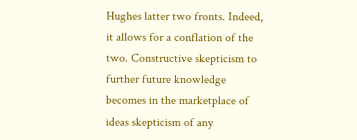Hughes latter two fronts. Indeed, it allows for a conflation of the two. Constructive skepticism to further future knowledge becomes in the marketplace of ideas skepticism of any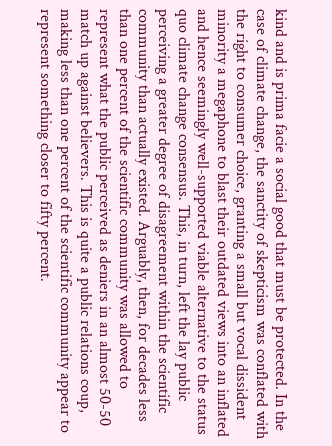kind and is prima facie a social good that must be protected. In the case of climate change, the sanctity of skepticism was conflated with the right to consumer choice, granting a small but vocal dissident minority a megaphone to blast their outdated views into an inflated and hence seemingly well-supported viable alternative to the status quo climate change consensus. This, in turn, left the lay public perceiving a greater degree of disagreement within the scientific community than actually existed. Arguably, then, for decades less than one percent of the scientific community was allowed to represent what the public perceived as deniers in an almost 50-50 match up against believers. This is quite a public relations coup, making less than one percent of the scientific community appear to represent something closer to fifty percent.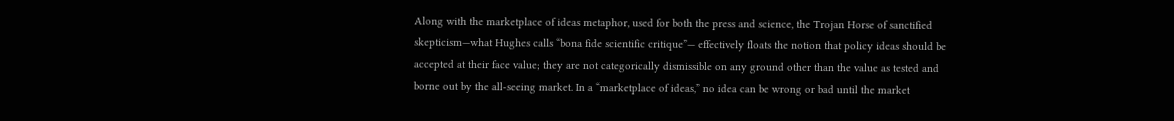Along with the marketplace of ideas metaphor, used for both the press and science, the Trojan Horse of sanctified skepticism—what Hughes calls “bona fide scientific critique”— effectively floats the notion that policy ideas should be accepted at their face value; they are not categorically dismissible on any ground other than the value as tested and borne out by the all-seeing market. In a “marketplace of ideas,” no idea can be wrong or bad until the market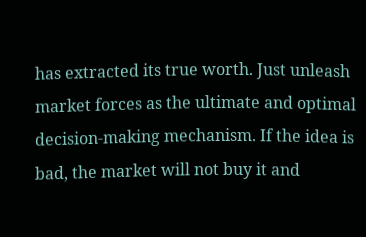has extracted its true worth. Just unleash market forces as the ultimate and optimal decision-making mechanism. If the idea is bad, the market will not buy it and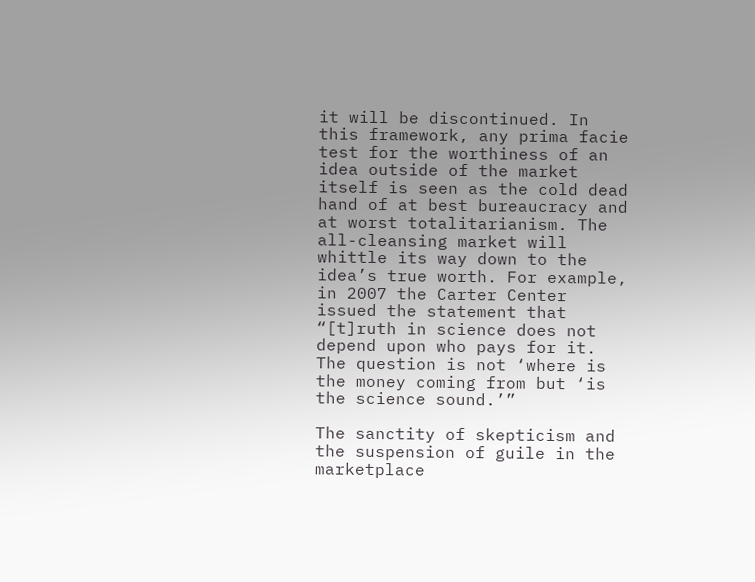it will be discontinued. In this framework, any prima facie test for the worthiness of an idea outside of the market itself is seen as the cold dead hand of at best bureaucracy and at worst totalitarianism. The all-cleansing market will whittle its way down to the idea’s true worth. For example, in 2007 the Carter Center issued the statement that “[t]ruth in science does not depend upon who pays for it. The question is not ‘where is the money coming from but ‘is the science sound.’”

The sanctity of skepticism and the suspension of guile in the marketplace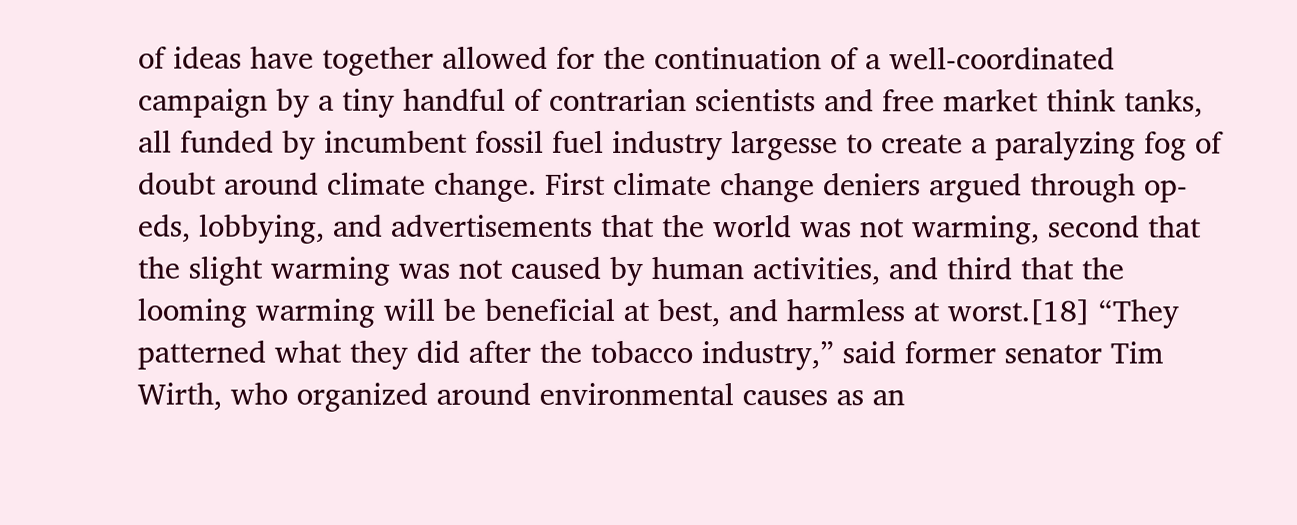of ideas have together allowed for the continuation of a well-coordinated campaign by a tiny handful of contrarian scientists and free market think tanks, all funded by incumbent fossil fuel industry largesse to create a paralyzing fog of doubt around climate change. First climate change deniers argued through op-eds, lobbying, and advertisements that the world was not warming, second that the slight warming was not caused by human activities, and third that the looming warming will be beneficial at best, and harmless at worst.[18] “They patterned what they did after the tobacco industry,” said former senator Tim Wirth, who organized around environmental causes as an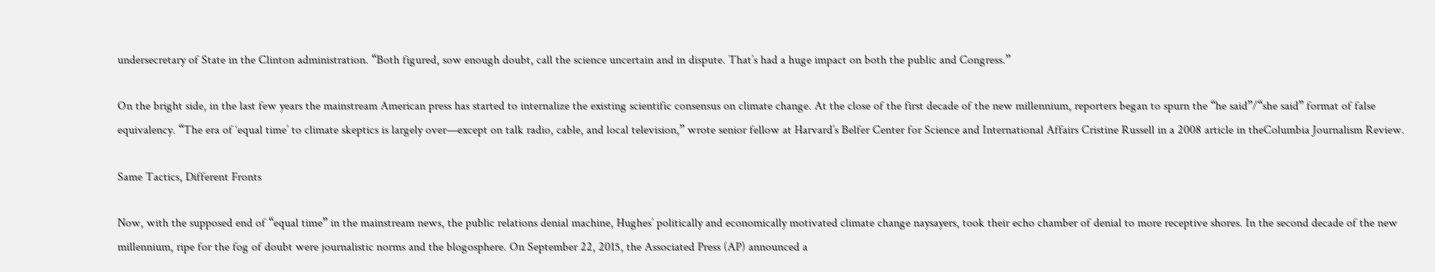undersecretary of State in the Clinton administration. “Both figured, sow enough doubt, call the science uncertain and in dispute. That’s had a huge impact on both the public and Congress.”

On the bright side, in the last few years the mainstream American press has started to internalize the existing scientific consensus on climate change. At the close of the first decade of the new millennium, reporters began to spurn the “he said”/“she said” format of false equivalency. “The era of ‘equal time’ to climate skeptics is largely over—except on talk radio, cable, and local television,” wrote senior fellow at Harvard’s Belfer Center for Science and International Affairs Cristine Russell in a 2008 article in theColumbia Journalism Review.

Same Tactics, Different Fronts

Now, with the supposed end of “equal time” in the mainstream news, the public relations denial machine, Hughes’ politically and economically motivated climate change naysayers, took their echo chamber of denial to more receptive shores. In the second decade of the new millennium, ripe for the fog of doubt were journalistic norms and the blogosphere. On September 22, 2015, the Associated Press (AP) announced a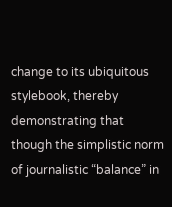change to its ubiquitous stylebook, thereby demonstrating that though the simplistic norm of journalistic “balance” in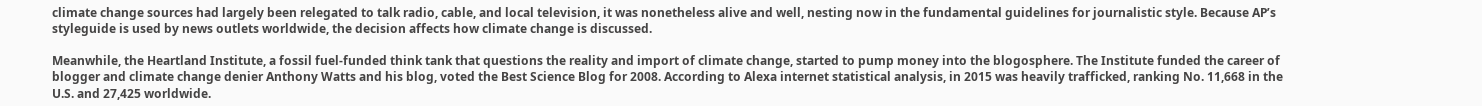climate change sources had largely been relegated to talk radio, cable, and local television, it was nonetheless alive and well, nesting now in the fundamental guidelines for journalistic style. Because AP’s styleguide is used by news outlets worldwide, the decision affects how climate change is discussed.

Meanwhile, the Heartland Institute, a fossil fuel-funded think tank that questions the reality and import of climate change, started to pump money into the blogosphere. The Institute funded the career of blogger and climate change denier Anthony Watts and his blog, voted the Best Science Blog for 2008. According to Alexa internet statistical analysis, in 2015 was heavily trafficked, ranking No. 11,668 in the U.S. and 27,425 worldwide.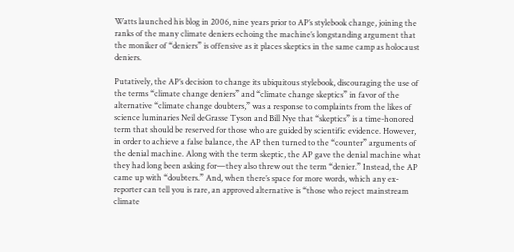Watts launched his blog in 2006, nine years prior to AP’s stylebook change, joining the ranks of the many climate deniers echoing the machine’s longstanding argument that the moniker of “deniers” is offensive as it places skeptics in the same camp as holocaust deniers.

Putatively, the AP’s decision to change its ubiquitous stylebook, discouraging the use of the terms “climate change deniers” and “climate change skeptics” in favor of the alternative “climate change doubters,” was a response to complaints from the likes of science luminaries Neil deGrasse Tyson and Bill Nye that “skeptics” is a time-honored term that should be reserved for those who are guided by scientific evidence. However, in order to achieve a false balance, the AP then turned to the “counter” arguments of the denial machine. Along with the term skeptic, the AP gave the denial machine what they had long been asking for—they also threw out the term “denier.” Instead, the AP came up with “doubters.” And, when there’s space for more words, which any ex-reporter can tell you is rare, an approved alternative is “those who reject mainstream climate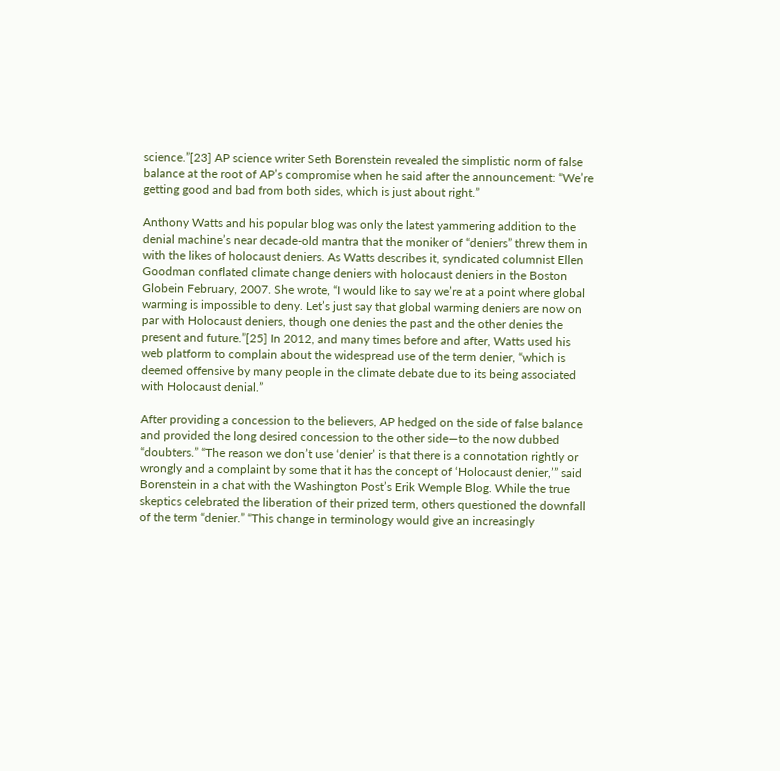science.”[23] AP science writer Seth Borenstein revealed the simplistic norm of false balance at the root of AP’s compromise when he said after the announcement: “We’re getting good and bad from both sides, which is just about right.”

Anthony Watts and his popular blog was only the latest yammering addition to the denial machine’s near decade-old mantra that the moniker of “deniers” threw them in with the likes of holocaust deniers. As Watts describes it, syndicated columnist Ellen Goodman conflated climate change deniers with holocaust deniers in the Boston Globein February, 2007. She wrote, “I would like to say we’re at a point where global warming is impossible to deny. Let’s just say that global warming deniers are now on par with Holocaust deniers, though one denies the past and the other denies the present and future.”[25] In 2012, and many times before and after, Watts used his web platform to complain about the widespread use of the term denier, “which is deemed offensive by many people in the climate debate due to its being associated with Holocaust denial.”

After providing a concession to the believers, AP hedged on the side of false balance and provided the long desired concession to the other side—to the now dubbed “doubters.” “The reason we don’t use ‘denier’ is that there is a connotation rightly or wrongly and a complaint by some that it has the concept of ‘Holocaust denier,’” said Borenstein in a chat with the Washington Post’s Erik Wemple Blog. While the true skeptics celebrated the liberation of their prized term, others questioned the downfall of the term “denier.” “This change in terminology would give an increasingly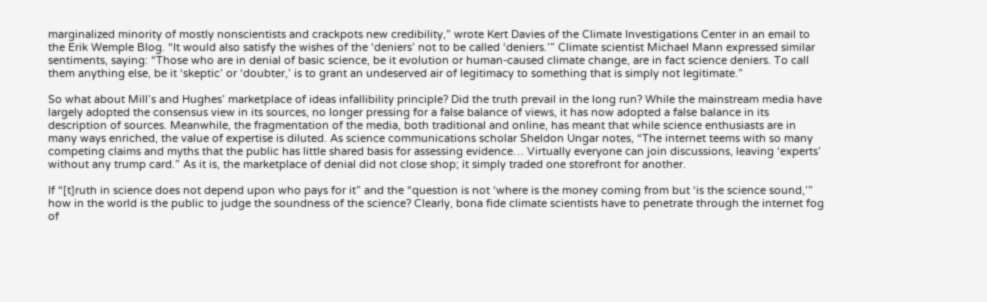marginalized minority of mostly nonscientists and crackpots new credibility,” wrote Kert Davies of the Climate Investigations Center in an email to the Erik Wemple Blog. “It would also satisfy the wishes of the ‘deniers’ not to be called ‘deniers.’” Climate scientist Michael Mann expressed similar sentiments, saying: “Those who are in denial of basic science, be it evolution or human-caused climate change, are in fact science deniers. To call them anything else, be it ‘skeptic’ or ‘doubter,’ is to grant an undeserved air of legitimacy to something that is simply not legitimate.”

So what about Mill’s and Hughes’ marketplace of ideas infallibility principle? Did the truth prevail in the long run? While the mainstream media have largely adopted the consensus view in its sources, no longer pressing for a false balance of views, it has now adopted a false balance in its description of sources. Meanwhile, the fragmentation of the media, both traditional and online, has meant that while science enthusiasts are in many ways enriched, the value of expertise is diluted. As science communications scholar Sheldon Ungar notes, “The internet teems with so many competing claims and myths that the public has little shared basis for assessing evidence… Virtually everyone can join discussions, leaving ‘experts’ without any trump card.” As it is, the marketplace of denial did not close shop; it simply traded one storefront for another.

If “[t]ruth in science does not depend upon who pays for it” and the “question is not ‘where is the money coming from but ‘is the science sound,’” how in the world is the public to judge the soundness of the science? Clearly, bona fide climate scientists have to penetrate through the internet fog of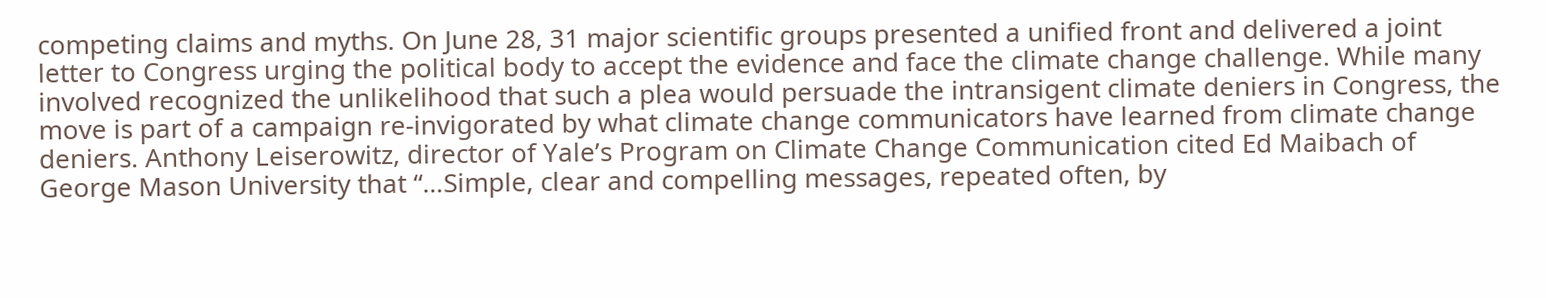competing claims and myths. On June 28, 31 major scientific groups presented a unified front and delivered a joint letter to Congress urging the political body to accept the evidence and face the climate change challenge. While many involved recognized the unlikelihood that such a plea would persuade the intransigent climate deniers in Congress, the move is part of a campaign re-invigorated by what climate change communicators have learned from climate change deniers. Anthony Leiserowitz, director of Yale’s Program on Climate Change Communication cited Ed Maibach of George Mason University that “…Simple, clear and compelling messages, repeated often, by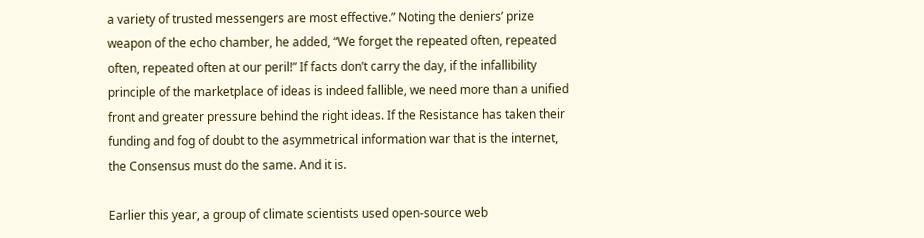a variety of trusted messengers are most effective.” Noting the deniers’ prize weapon of the echo chamber, he added, “We forget the repeated often, repeated often, repeated often at our peril!” If facts don’t carry the day, if the infallibility principle of the marketplace of ideas is indeed fallible, we need more than a unified front and greater pressure behind the right ideas. If the Resistance has taken their funding and fog of doubt to the asymmetrical information war that is the internet, the Consensus must do the same. And it is.

Earlier this year, a group of climate scientists used open-source web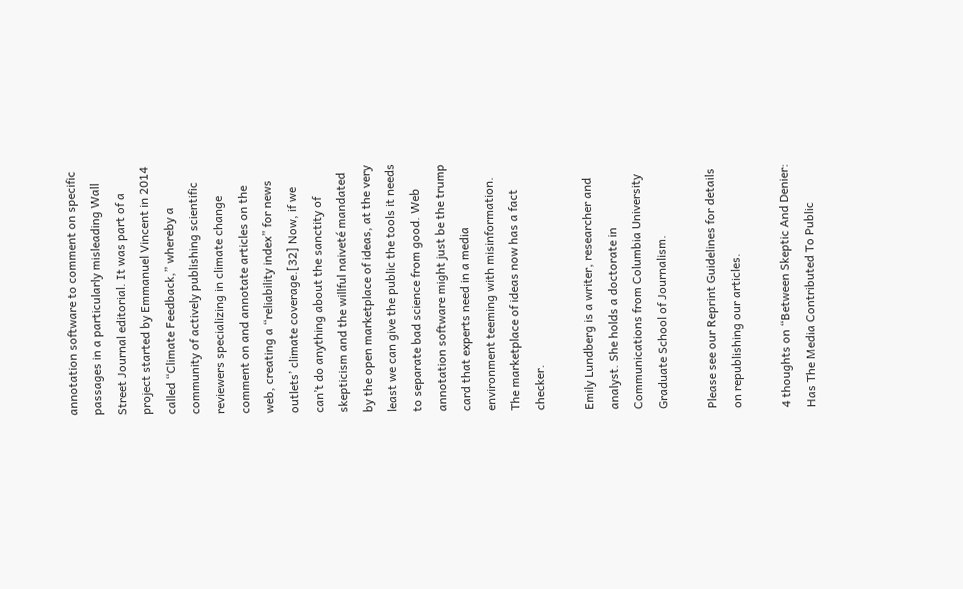annotation software to comment on specific passages in a particularly misleading Wall Street Journal editorial. It was part of a project started by Emmanuel Vincent in 2014 called “Climate Feedback,” whereby a community of actively publishing scientific reviewers specializing in climate change comment on and annotate articles on the web, creating a “reliability index” for news outlets’ climate coverage.[32] Now, if we can’t do anything about the sanctity of skepticism and the willful naiveté mandated by the open marketplace of ideas, at the very least we can give the public the tools it needs to separate bad science from good. Web annotation software might just be the trump card that experts need in a media environment teeming with misinformation. The marketplace of ideas now has a fact checker.

Emily Lundberg is a writer, researcher and analyst. She holds a doctorate in Communications from Columbia University Graduate School of Journalism.

Please see our Reprint Guidelines for details on republishing our articles.

4 thoughts on “Between Skeptic And Denier: Has The Media Contributed To Public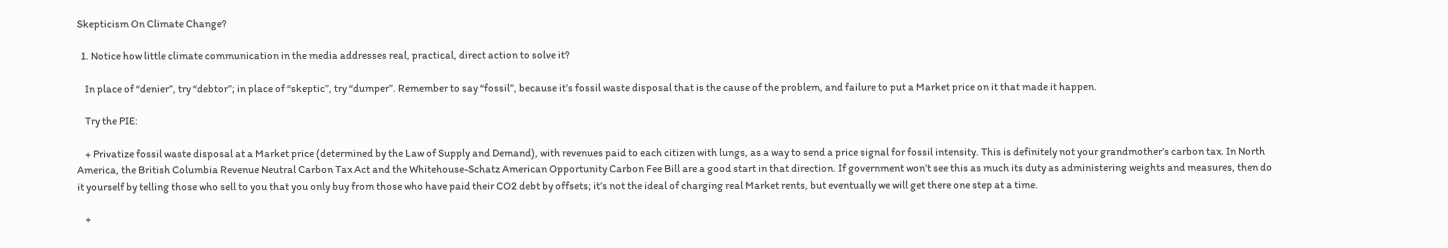Skepticism On Climate Change?

  1. Notice how little climate communication in the media addresses real, practical, direct action to solve it?

    In place of “denier”, try “debtor”; in place of “skeptic”, try “dumper”. Remember to say “fossil”, because it’s fossil waste disposal that is the cause of the problem, and failure to put a Market price on it that made it happen.

    Try the PIE:

    + Privatize fossil waste disposal at a Market price (determined by the Law of Supply and Demand), with revenues paid to each citizen with lungs, as a way to send a price signal for fossil intensity. This is definitely not your grandmother’s carbon tax. In North America, the British Columbia Revenue Neutral Carbon Tax Act and the Whitehouse-Schatz American Opportunity Carbon Fee Bill are a good start in that direction. If government won’t see this as much its duty as administering weights and measures, then do it yourself by telling those who sell to you that you only buy from those who have paid their CO2 debt by offsets; it’s not the ideal of charging real Market rents, but eventually we will get there one step at a time.

    +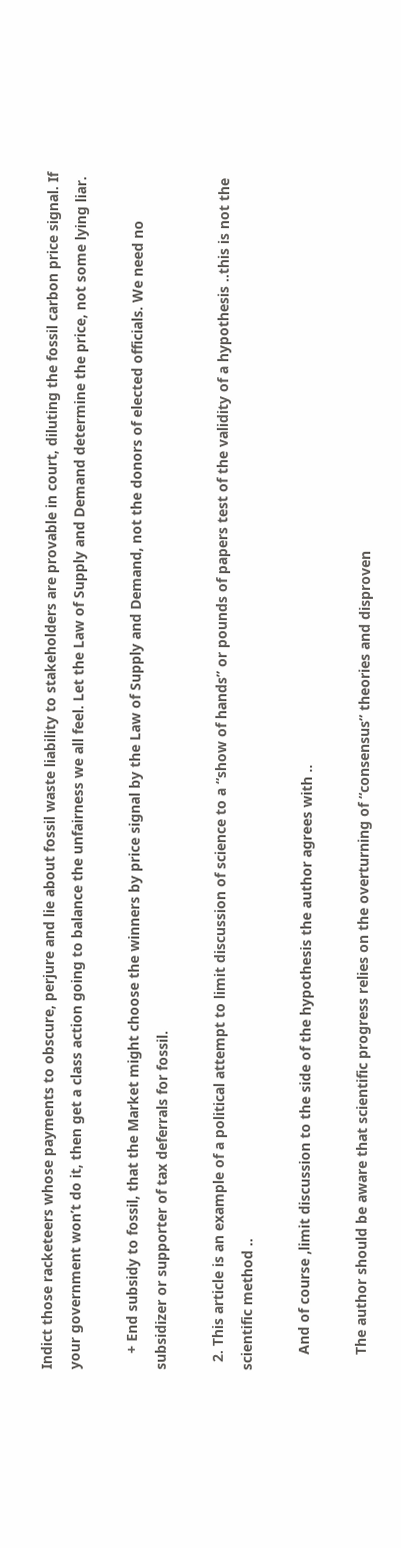Indict those racketeers whose payments to obscure, perjure and lie about fossil waste liability to stakeholders are provable in court, diluting the fossil carbon price signal. If your government won’t do it, then get a class action going to balance the unfairness we all feel. Let the Law of Supply and Demand determine the price, not some lying liar.

    + End subsidy to fossil, that the Market might choose the winners by price signal by the Law of Supply and Demand, not the donors of elected officials. We need no subsidizer or supporter of tax deferrals for fossil.

  2. This article is an example of a political attempt to limit discussion of science to a “show of hands” or pounds of papers test of the validity of a hypothesis ..this is not the scientific method ..

    And of course ,limit discussion to the side of the hypothesis the author agrees with ..

    The author should be aware that scientific progress relies on the overturning of “consensus” theories and disproven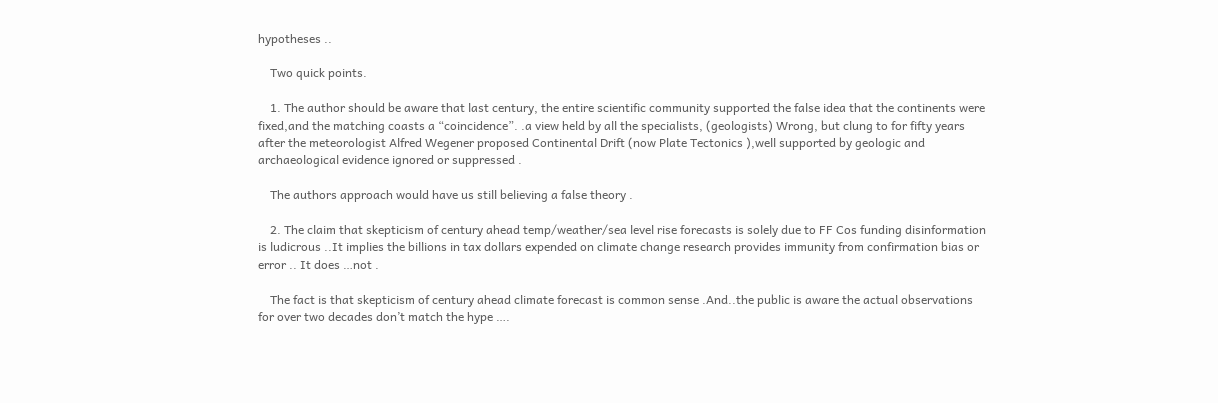hypotheses ..

    Two quick points.

    1. The author should be aware that last century, the entire scientific community supported the false idea that the continents were fixed,and the matching coasts a “coincidence”. .a view held by all the specialists, (geologists) Wrong, but clung to for fifty years after the meteorologist Alfred Wegener proposed Continental Drift (now Plate Tectonics ),well supported by geologic and archaeological evidence ignored or suppressed .

    The authors approach would have us still believing a false theory .

    2. The claim that skepticism of century ahead temp/weather/sea level rise forecasts is solely due to FF Cos funding disinformation is ludicrous ..It implies the billions in tax dollars expended on climate change research provides immunity from confirmation bias or error .. It does …not .

    The fact is that skepticism of century ahead climate forecast is common sense .And..the public is aware the actual observations for over two decades don’t match the hype ….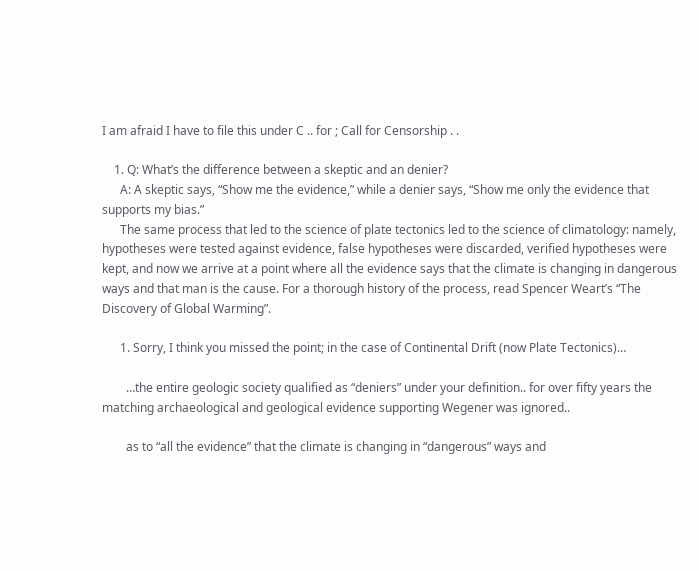I am afraid I have to file this under C .. for ; Call for Censorship . .

    1. Q: What’s the difference between a skeptic and an denier?
      A: A skeptic says, “Show me the evidence,” while a denier says, “Show me only the evidence that supports my bias.”
      The same process that led to the science of plate tectonics led to the science of climatology: namely, hypotheses were tested against evidence, false hypotheses were discarded, verified hypotheses were kept, and now we arrive at a point where all the evidence says that the climate is changing in dangerous ways and that man is the cause. For a thorough history of the process, read Spencer Weart’s “The Discovery of Global Warming”.

      1. Sorry, I think you missed the point; in the case of Continental Drift (now Plate Tectonics)…

        …the entire geologic society qualified as “deniers” under your definition.. for over fifty years the matching archaeological and geological evidence supporting Wegener was ignored..

        as to “all the evidence” that the climate is changing in “dangerous” ways and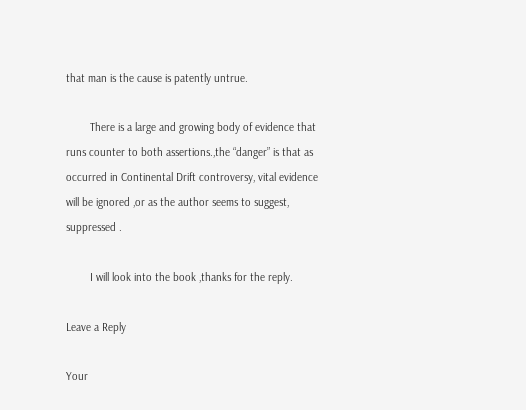that man is the cause is patently untrue.

        There is a large and growing body of evidence that runs counter to both assertions.,the “danger” is that as occurred in Continental Drift controversy, vital evidence will be ignored ,or as the author seems to suggest, suppressed .

        I will look into the book ,thanks for the reply.

Leave a Reply

Your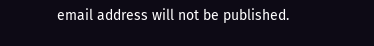email address will not be published.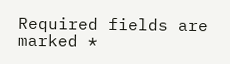Required fields are marked *